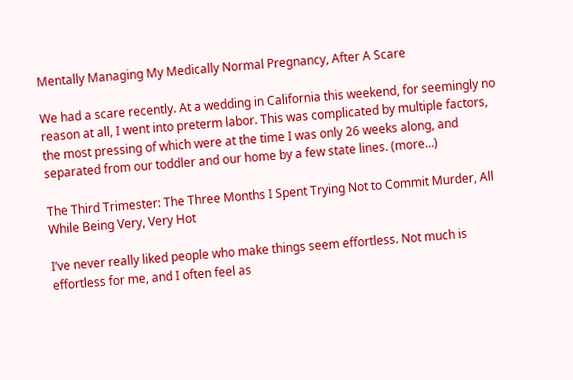Mentally Managing My Medically Normal Pregnancy, After A Scare

We had a scare recently. At a wedding in California this weekend, for seemingly no reason at all, I went into preterm labor. This was complicated by multiple factors, the most pressing of which were at the time I was only 26 weeks along, and separated from our toddler and our home by a few state lines. (more…)

The Third Trimester: The Three Months I Spent Trying Not to Commit Murder, All While Being Very, Very Hot

I’ve never really liked people who make things seem effortless. Not much is effortless for me, and I often feel as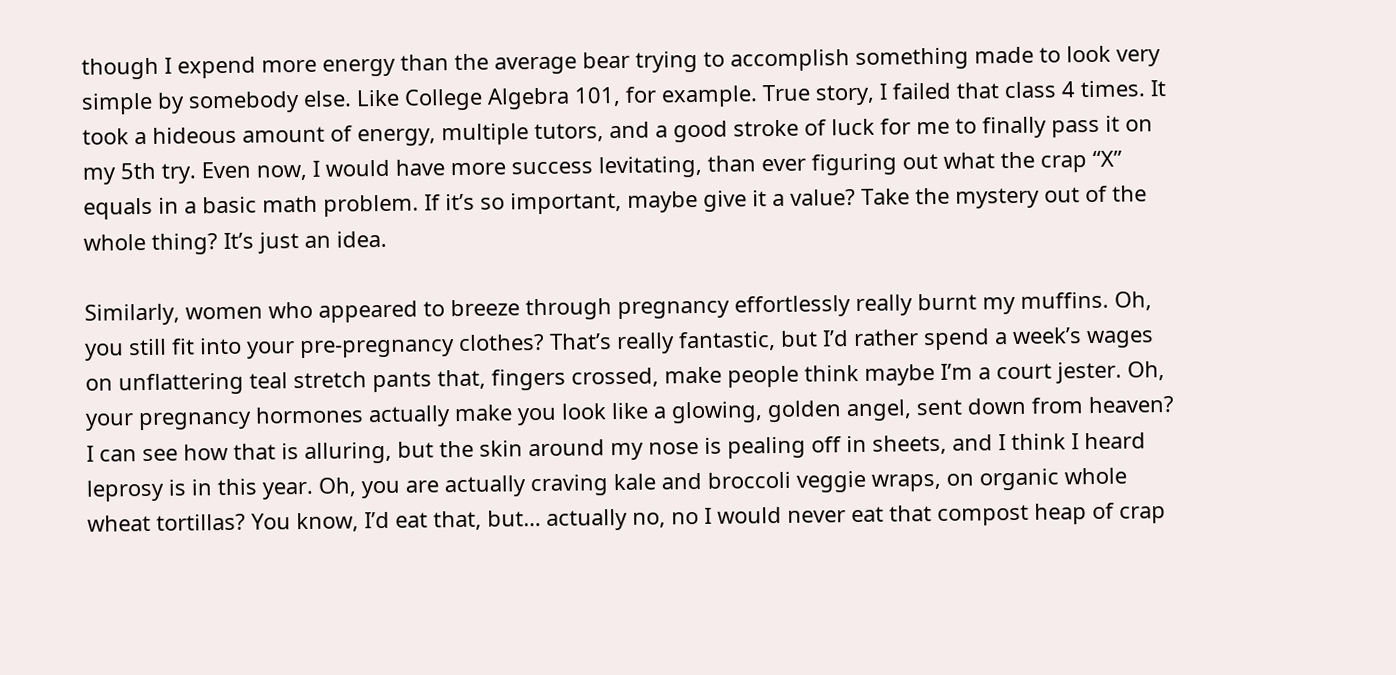though I expend more energy than the average bear trying to accomplish something made to look very simple by somebody else. Like College Algebra 101, for example. True story, I failed that class 4 times. It took a hideous amount of energy, multiple tutors, and a good stroke of luck for me to finally pass it on my 5th try. Even now, I would have more success levitating, than ever figuring out what the crap “X” equals in a basic math problem. If it’s so important, maybe give it a value? Take the mystery out of the whole thing? It’s just an idea.

Similarly, women who appeared to breeze through pregnancy effortlessly really burnt my muffins. Oh, you still fit into your pre-pregnancy clothes? That’s really fantastic, but I’d rather spend a week’s wages on unflattering teal stretch pants that, fingers crossed, make people think maybe I’m a court jester. Oh, your pregnancy hormones actually make you look like a glowing, golden angel, sent down from heaven? I can see how that is alluring, but the skin around my nose is pealing off in sheets, and I think I heard leprosy is in this year. Oh, you are actually craving kale and broccoli veggie wraps, on organic whole wheat tortillas? You know, I’d eat that, but… actually no, no I would never eat that compost heap of crap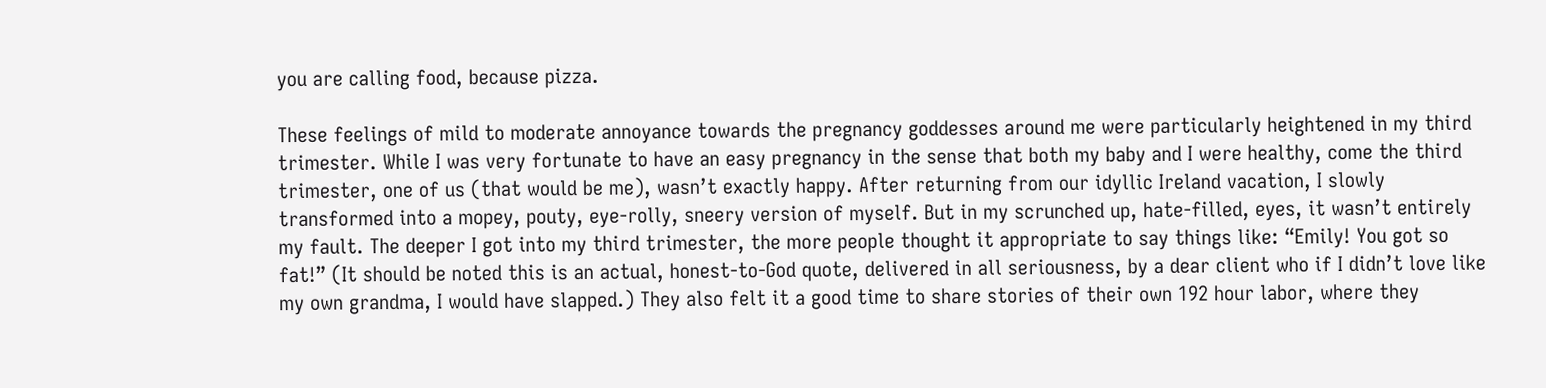you are calling food, because pizza.

These feelings of mild to moderate annoyance towards the pregnancy goddesses around me were particularly heightened in my third trimester. While I was very fortunate to have an easy pregnancy in the sense that both my baby and I were healthy, come the third trimester, one of us (that would be me), wasn’t exactly happy. After returning from our idyllic Ireland vacation, I slowly transformed into a mopey, pouty, eye-rolly, sneery version of myself. But in my scrunched up, hate-filled, eyes, it wasn’t entirely my fault. The deeper I got into my third trimester, the more people thought it appropriate to say things like: “Emily! You got so fat!” (It should be noted this is an actual, honest-to-God quote, delivered in all seriousness, by a dear client who if I didn’t love like my own grandma, I would have slapped.) They also felt it a good time to share stories of their own 192 hour labor, where they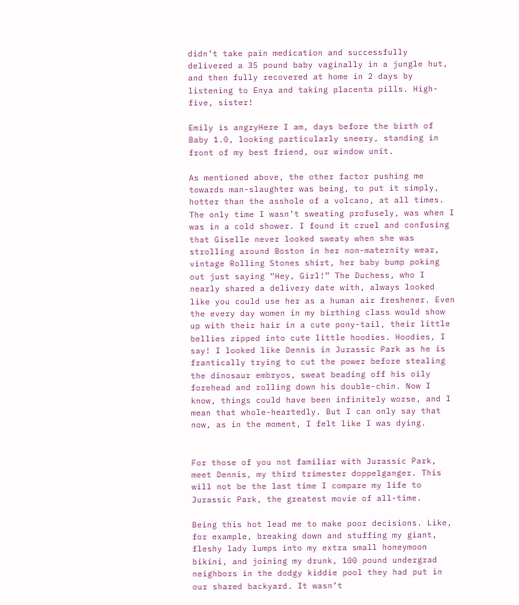didn’t take pain medication and successfully delivered a 35 pound baby vaginally in a jungle hut, and then fully recovered at home in 2 days by listening to Enya and taking placenta pills. High-five, sister!

Emily is angryHere I am, days before the birth of Baby 1.0, looking particularly sneery, standing in front of my best friend, our window unit.

As mentioned above, the other factor pushing me towards man-slaughter was being, to put it simply, hotter than the asshole of a volcano, at all times. The only time I wasn’t sweating profusely, was when I was in a cold shower. I found it cruel and confusing that Giselle never looked sweaty when she was strolling around Boston in her non-maternity wear, vintage Rolling Stones shirt, her baby bump poking out just saying “Hey, Girl!” The Duchess, who I nearly shared a delivery date with, always looked like you could use her as a human air freshener. Even the every day women in my birthing class would show up with their hair in a cute pony-tail, their little bellies zipped into cute little hoodies. Hoodies, I say! I looked like Dennis in Jurassic Park as he is frantically trying to cut the power before stealing the dinosaur embryos, sweat beading off his oily forehead and rolling down his double-chin. Now I know, things could have been infinitely worse, and I mean that whole-heartedly. But I can only say that now, as in the moment, I felt like I was dying.


For those of you not familiar with Jurassic Park, meet Dennis, my third trimester doppelganger. This will not be the last time I compare my life to Jurassic Park, the greatest movie of all-time.

Being this hot lead me to make poor decisions. Like, for example, breaking down and stuffing my giant, fleshy lady lumps into my extra small honeymoon bikini, and joining my drunk, 100 pound undergrad neighbors in the dodgy kiddie pool they had put in our shared backyard. It wasn’t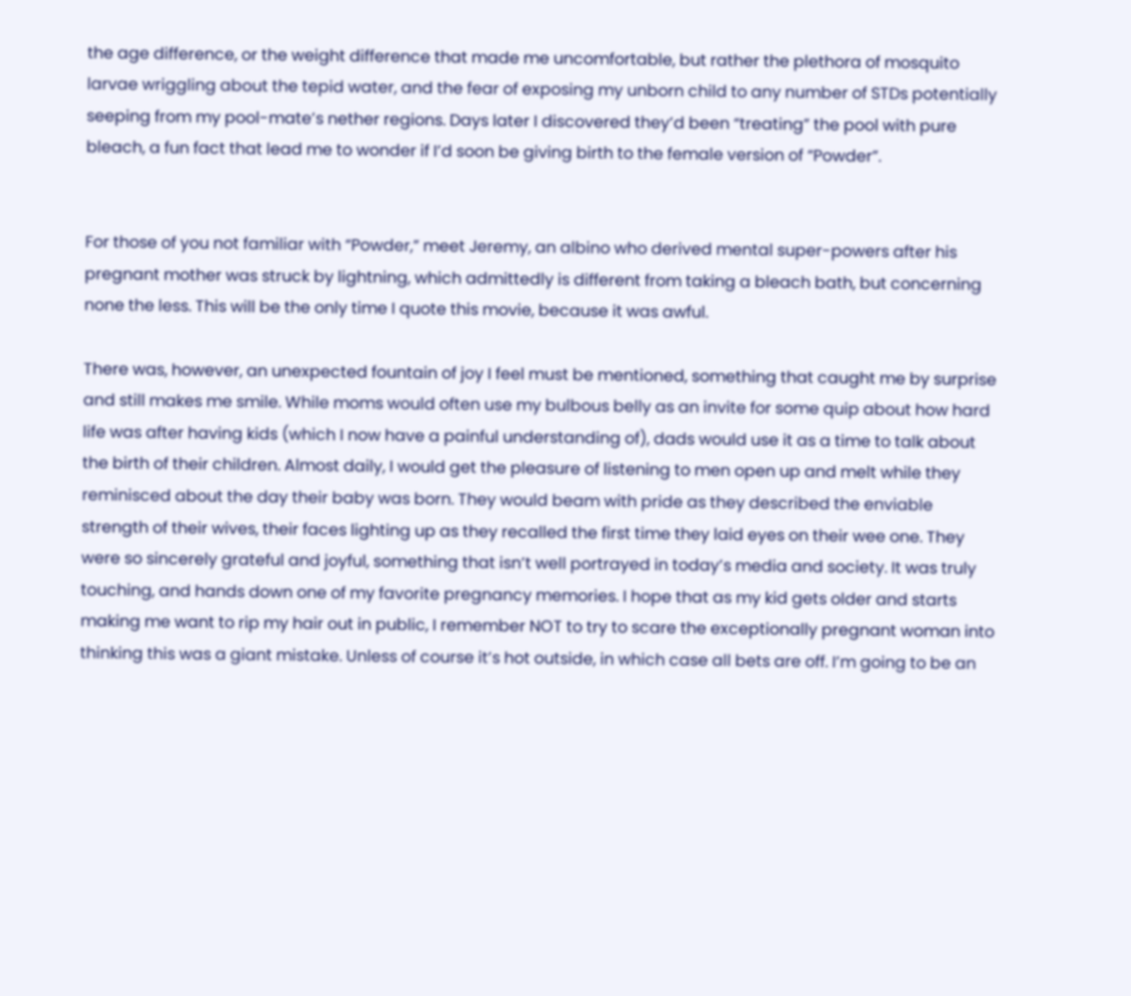the age difference, or the weight difference that made me uncomfortable, but rather the plethora of mosquito larvae wriggling about the tepid water, and the fear of exposing my unborn child to any number of STDs potentially seeping from my pool-mate’s nether regions. Days later I discovered they’d been “treating” the pool with pure bleach, a fun fact that lead me to wonder if I’d soon be giving birth to the female version of “Powder”.


For those of you not familiar with “Powder,” meet Jeremy, an albino who derived mental super-powers after his pregnant mother was struck by lightning, which admittedly is different from taking a bleach bath, but concerning none the less. This will be the only time I quote this movie, because it was awful.

There was, however, an unexpected fountain of joy I feel must be mentioned, something that caught me by surprise and still makes me smile. While moms would often use my bulbous belly as an invite for some quip about how hard life was after having kids (which I now have a painful understanding of), dads would use it as a time to talk about the birth of their children. Almost daily, I would get the pleasure of listening to men open up and melt while they reminisced about the day their baby was born. They would beam with pride as they described the enviable strength of their wives, their faces lighting up as they recalled the first time they laid eyes on their wee one. They were so sincerely grateful and joyful, something that isn’t well portrayed in today’s media and society. It was truly touching, and hands down one of my favorite pregnancy memories. I hope that as my kid gets older and starts making me want to rip my hair out in public, I remember NOT to try to scare the exceptionally pregnant woman into thinking this was a giant mistake. Unless of course it’s hot outside, in which case all bets are off. I’m going to be an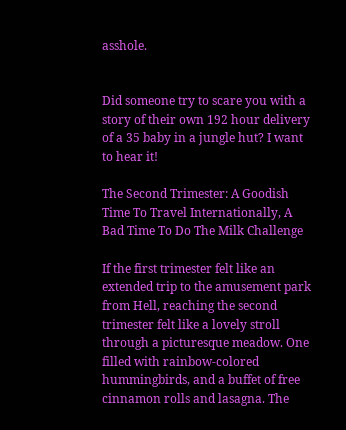asshole.


Did someone try to scare you with a story of their own 192 hour delivery of a 35 baby in a jungle hut? I want to hear it!

The Second Trimester: A Goodish Time To Travel Internationally, A Bad Time To Do The Milk Challenge

If the first trimester felt like an extended trip to the amusement park from Hell, reaching the second trimester felt like a lovely stroll through a picturesque meadow. One filled with rainbow-colored hummingbirds, and a buffet of free cinnamon rolls and lasagna. The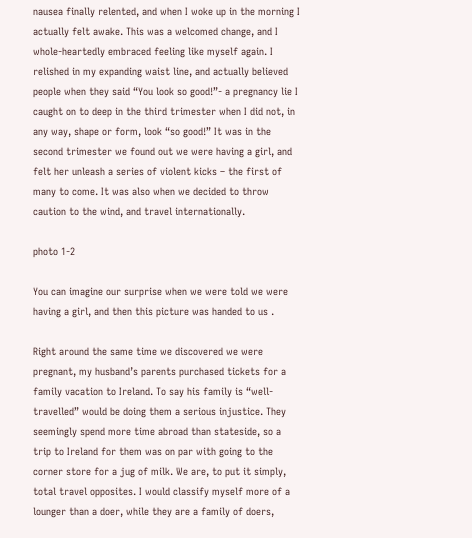nausea finally relented, and when I woke up in the morning I actually felt awake. This was a welcomed change, and I whole-heartedly embraced feeling like myself again. I relished in my expanding waist line, and actually believed people when they said “You look so good!”- a pregnancy lie I caught on to deep in the third trimester when I did not, in any way, shape or form, look “so good!” It was in the second trimester we found out we were having a girl, and felt her unleash a series of violent kicks – the first of many to come. It was also when we decided to throw caution to the wind, and travel internationally.

photo 1-2

You can imagine our surprise when we were told we were having a girl, and then this picture was handed to us .

Right around the same time we discovered we were pregnant, my husband’s parents purchased tickets for a family vacation to Ireland. To say his family is “well-travelled” would be doing them a serious injustice. They seemingly spend more time abroad than stateside, so a trip to Ireland for them was on par with going to the corner store for a jug of milk. We are, to put it simply, total travel opposites. I would classify myself more of a lounger than a doer, while they are a family of doers,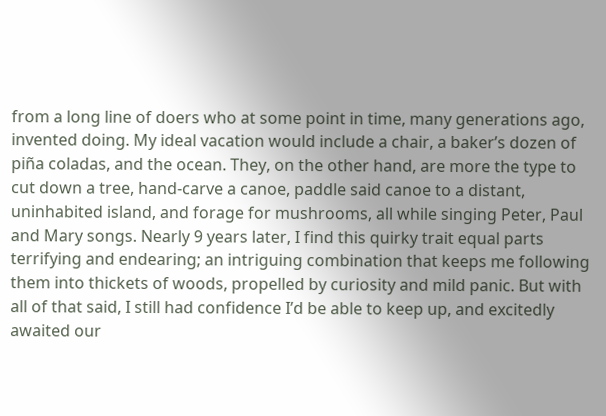from a long line of doers who at some point in time, many generations ago, invented doing. My ideal vacation would include a chair, a baker’s dozen of piña coladas, and the ocean. They, on the other hand, are more the type to cut down a tree, hand-carve a canoe, paddle said canoe to a distant, uninhabited island, and forage for mushrooms, all while singing Peter, Paul and Mary songs. Nearly 9 years later, I find this quirky trait equal parts terrifying and endearing; an intriguing combination that keeps me following them into thickets of woods, propelled by curiosity and mild panic. But with all of that said, I still had confidence I’d be able to keep up, and excitedly awaited our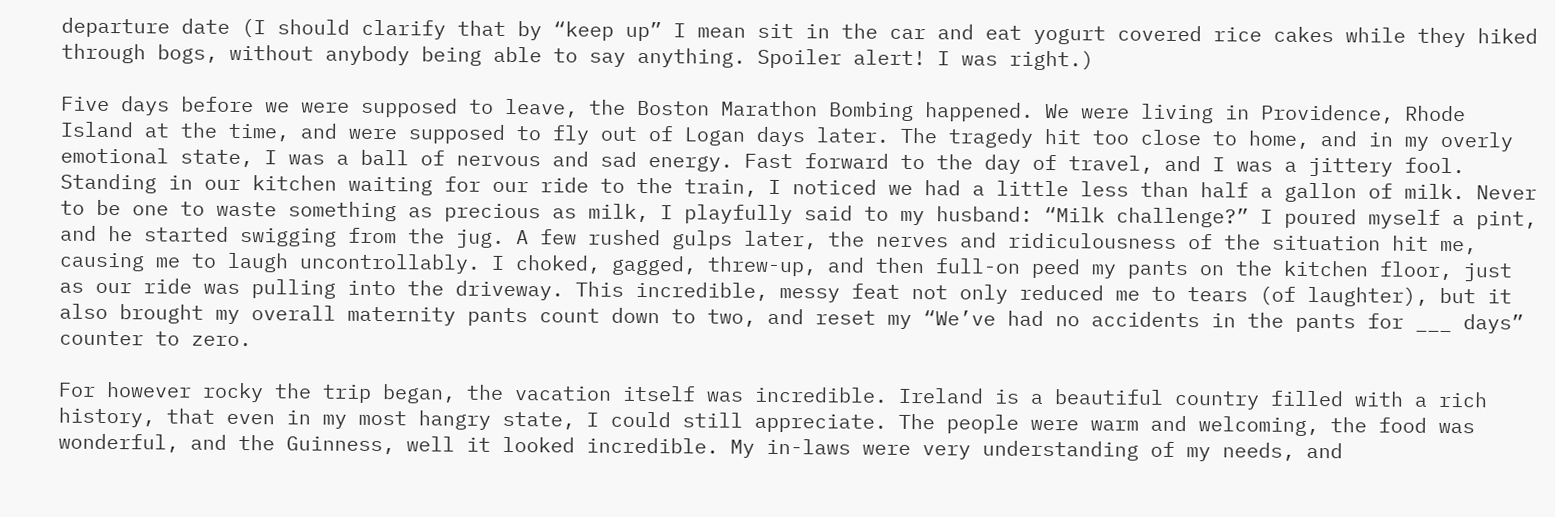departure date (I should clarify that by “keep up” I mean sit in the car and eat yogurt covered rice cakes while they hiked through bogs, without anybody being able to say anything. Spoiler alert! I was right.)

Five days before we were supposed to leave, the Boston Marathon Bombing happened. We were living in Providence, Rhode Island at the time, and were supposed to fly out of Logan days later. The tragedy hit too close to home, and in my overly emotional state, I was a ball of nervous and sad energy. Fast forward to the day of travel, and I was a jittery fool. Standing in our kitchen waiting for our ride to the train, I noticed we had a little less than half a gallon of milk. Never to be one to waste something as precious as milk, I playfully said to my husband: “Milk challenge?” I poured myself a pint, and he started swigging from the jug. A few rushed gulps later, the nerves and ridiculousness of the situation hit me, causing me to laugh uncontrollably. I choked, gagged, threw-up, and then full-on peed my pants on the kitchen floor, just as our ride was pulling into the driveway. This incredible, messy feat not only reduced me to tears (of laughter), but it also brought my overall maternity pants count down to two, and reset my “We’ve had no accidents in the pants for ___ days” counter to zero.

For however rocky the trip began, the vacation itself was incredible. Ireland is a beautiful country filled with a rich history, that even in my most hangry state, I could still appreciate. The people were warm and welcoming, the food was wonderful, and the Guinness, well it looked incredible. My in-laws were very understanding of my needs, and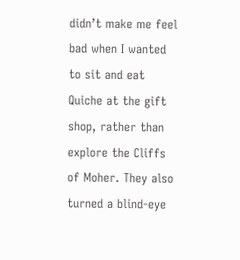didn’t make me feel bad when I wanted to sit and eat Quiche at the gift shop, rather than explore the Cliffs of Moher. They also turned a blind-eye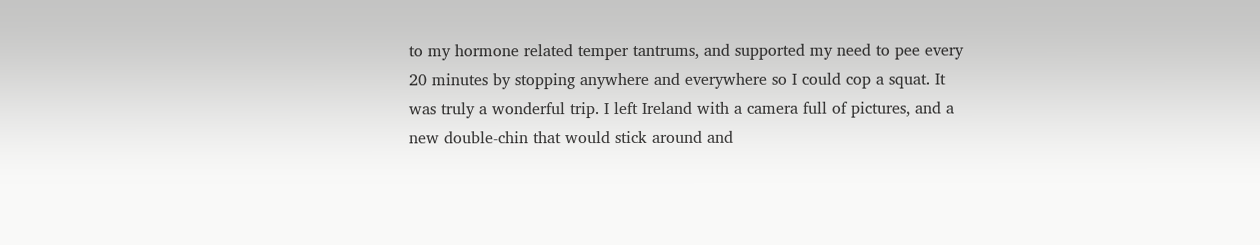to my hormone related temper tantrums, and supported my need to pee every 20 minutes by stopping anywhere and everywhere so I could cop a squat. It was truly a wonderful trip. I left Ireland with a camera full of pictures, and a new double-chin that would stick around and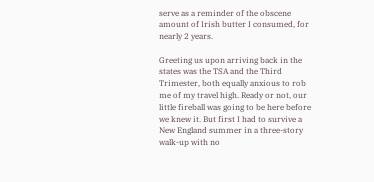serve as a reminder of the obscene amount of Irish butter I consumed, for nearly 2 years.

Greeting us upon arriving back in the states was the TSA and the Third Trimester, both equally anxious to rob me of my travel high. Ready or not, our little fireball was going to be here before we knew it. But first I had to survive a New England summer in a three-story walk-up with no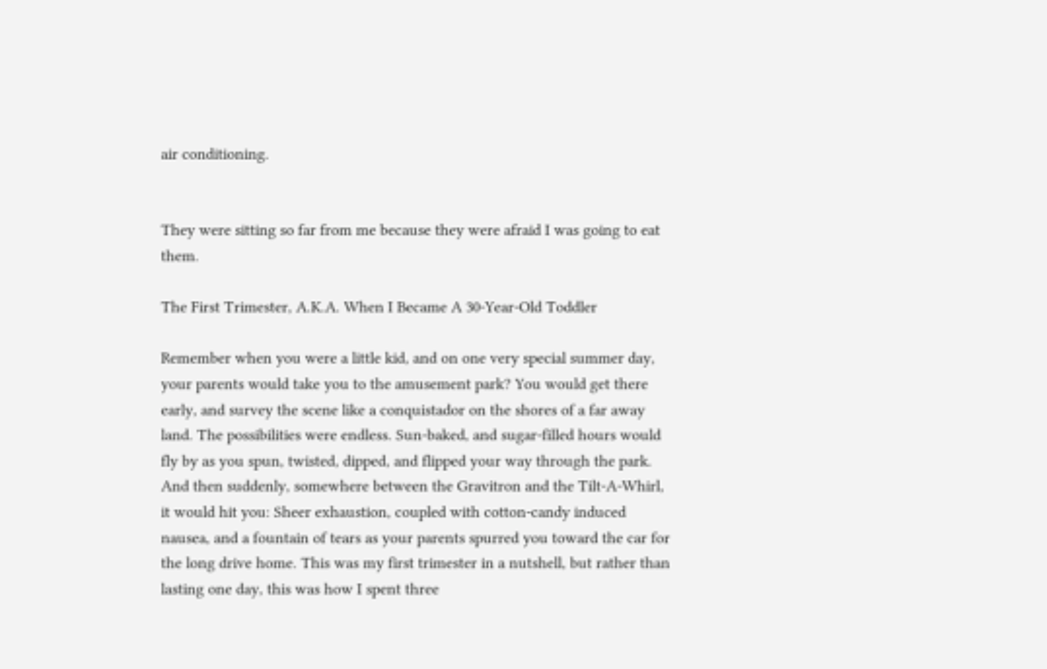air conditioning.


They were sitting so far from me because they were afraid I was going to eat them.

The First Trimester, A.K.A. When I Became A 30-Year-Old Toddler

Remember when you were a little kid, and on one very special summer day, your parents would take you to the amusement park? You would get there early, and survey the scene like a conquistador on the shores of a far away land. The possibilities were endless. Sun-baked, and sugar-filled hours would fly by as you spun, twisted, dipped, and flipped your way through the park. And then suddenly, somewhere between the Gravitron and the Tilt-A-Whirl, it would hit you: Sheer exhaustion, coupled with cotton-candy induced nausea, and a fountain of tears as your parents spurred you toward the car for the long drive home. This was my first trimester in a nutshell, but rather than lasting one day, this was how I spent three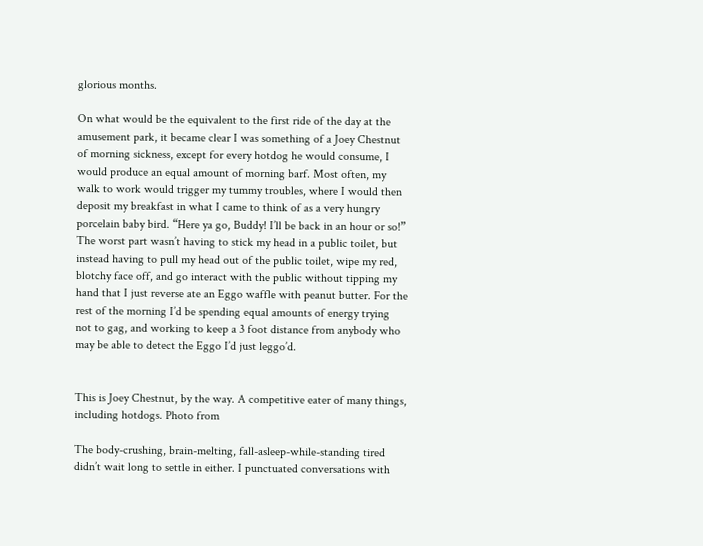glorious months.

On what would be the equivalent to the first ride of the day at the amusement park, it became clear I was something of a Joey Chestnut of morning sickness, except for every hotdog he would consume, I would produce an equal amount of morning barf. Most often, my walk to work would trigger my tummy troubles, where I would then deposit my breakfast in what I came to think of as a very hungry porcelain baby bird. “Here ya go, Buddy! I’ll be back in an hour or so!” The worst part wasn’t having to stick my head in a public toilet, but instead having to pull my head out of the public toilet, wipe my red, blotchy face off, and go interact with the public without tipping my hand that I just reverse ate an Eggo waffle with peanut butter. For the rest of the morning I’d be spending equal amounts of energy trying not to gag, and working to keep a 3 foot distance from anybody who may be able to detect the Eggo I’d just leggo’d.


This is Joey Chestnut, by the way. A competitive eater of many things, including hotdogs. Photo from

The body-crushing, brain-melting, fall-asleep-while-standing tired didn’t wait long to settle in either. I punctuated conversations with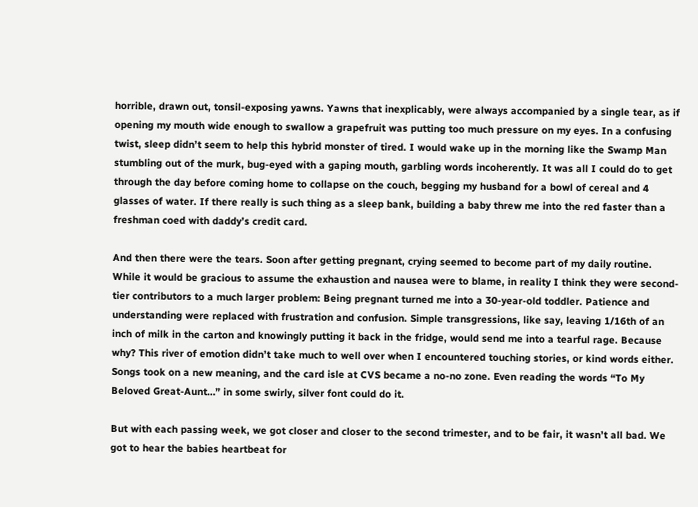horrible, drawn out, tonsil-exposing yawns. Yawns that inexplicably, were always accompanied by a single tear, as if opening my mouth wide enough to swallow a grapefruit was putting too much pressure on my eyes. In a confusing twist, sleep didn’t seem to help this hybrid monster of tired. I would wake up in the morning like the Swamp Man stumbling out of the murk, bug-eyed with a gaping mouth, garbling words incoherently. It was all I could do to get through the day before coming home to collapse on the couch, begging my husband for a bowl of cereal and 4 glasses of water. If there really is such thing as a sleep bank, building a baby threw me into the red faster than a freshman coed with daddy’s credit card.

And then there were the tears. Soon after getting pregnant, crying seemed to become part of my daily routine. While it would be gracious to assume the exhaustion and nausea were to blame, in reality I think they were second-tier contributors to a much larger problem: Being pregnant turned me into a 30-year-old toddler. Patience and understanding were replaced with frustration and confusion. Simple transgressions, like say, leaving 1/16th of an inch of milk in the carton and knowingly putting it back in the fridge, would send me into a tearful rage. Because why? This river of emotion didn’t take much to well over when I encountered touching stories, or kind words either. Songs took on a new meaning, and the card isle at CVS became a no-no zone. Even reading the words “To My Beloved Great-Aunt…” in some swirly, silver font could do it.

But with each passing week, we got closer and closer to the second trimester, and to be fair, it wasn’t all bad. We got to hear the babies heartbeat for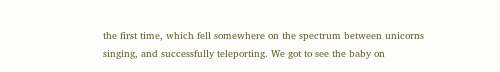the first time, which fell somewhere on the spectrum between unicorns singing, and successfully teleporting. We got to see the baby on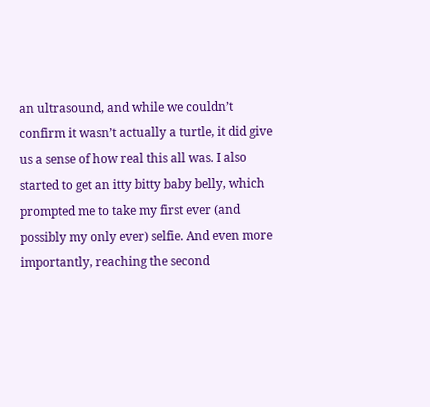an ultrasound, and while we couldn’t confirm it wasn’t actually a turtle, it did give us a sense of how real this all was. I also started to get an itty bitty baby belly, which prompted me to take my first ever (and possibly my only ever) selfie. And even more importantly, reaching the second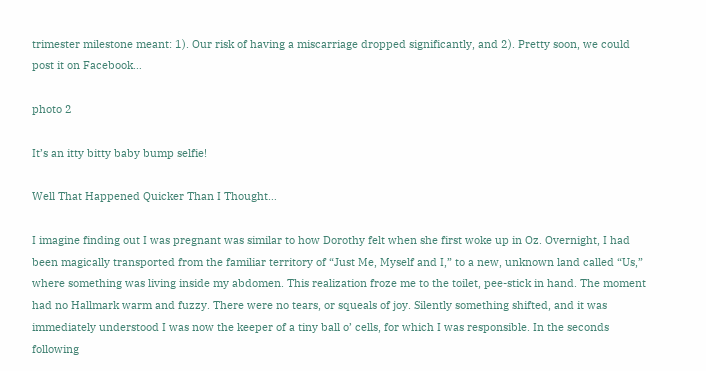trimester milestone meant: 1). Our risk of having a miscarriage dropped significantly, and 2). Pretty soon, we could post it on Facebook…

photo 2

It’s an itty bitty baby bump selfie!

Well That Happened Quicker Than I Thought…

I imagine finding out I was pregnant was similar to how Dorothy felt when she first woke up in Oz. Overnight, I had been magically transported from the familiar territory of “Just Me, Myself and I,” to a new, unknown land called “Us,” where something was living inside my abdomen. This realization froze me to the toilet, pee-stick in hand. The moment had no Hallmark warm and fuzzy. There were no tears, or squeals of joy. Silently something shifted, and it was immediately understood I was now the keeper of a tiny ball o’ cells, for which I was responsible. In the seconds following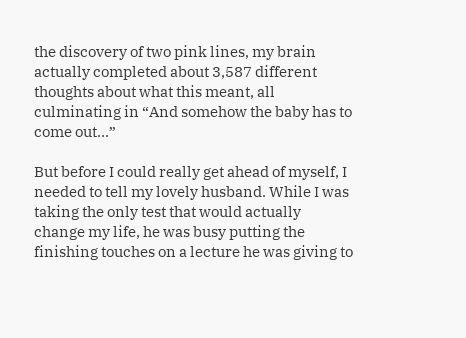the discovery of two pink lines, my brain actually completed about 3,587 different thoughts about what this meant, all culminating in “And somehow the baby has to come out...”

But before I could really get ahead of myself, I needed to tell my lovely husband. While I was taking the only test that would actually change my life, he was busy putting the finishing touches on a lecture he was giving to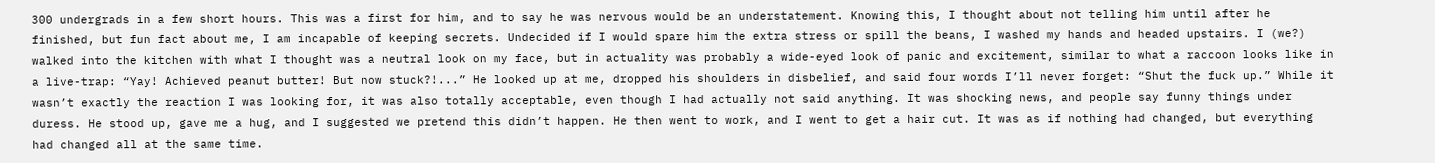300 undergrads in a few short hours. This was a first for him, and to say he was nervous would be an understatement. Knowing this, I thought about not telling him until after he finished, but fun fact about me, I am incapable of keeping secrets. Undecided if I would spare him the extra stress or spill the beans, I washed my hands and headed upstairs. I (we?) walked into the kitchen with what I thought was a neutral look on my face, but in actuality was probably a wide-eyed look of panic and excitement, similar to what a raccoon looks like in a live-trap: “Yay! Achieved peanut butter! But now stuck?!...” He looked up at me, dropped his shoulders in disbelief, and said four words I’ll never forget: “Shut the fuck up.” While it wasn’t exactly the reaction I was looking for, it was also totally acceptable, even though I had actually not said anything. It was shocking news, and people say funny things under duress. He stood up, gave me a hug, and I suggested we pretend this didn’t happen. He then went to work, and I went to get a hair cut. It was as if nothing had changed, but everything had changed all at the same time.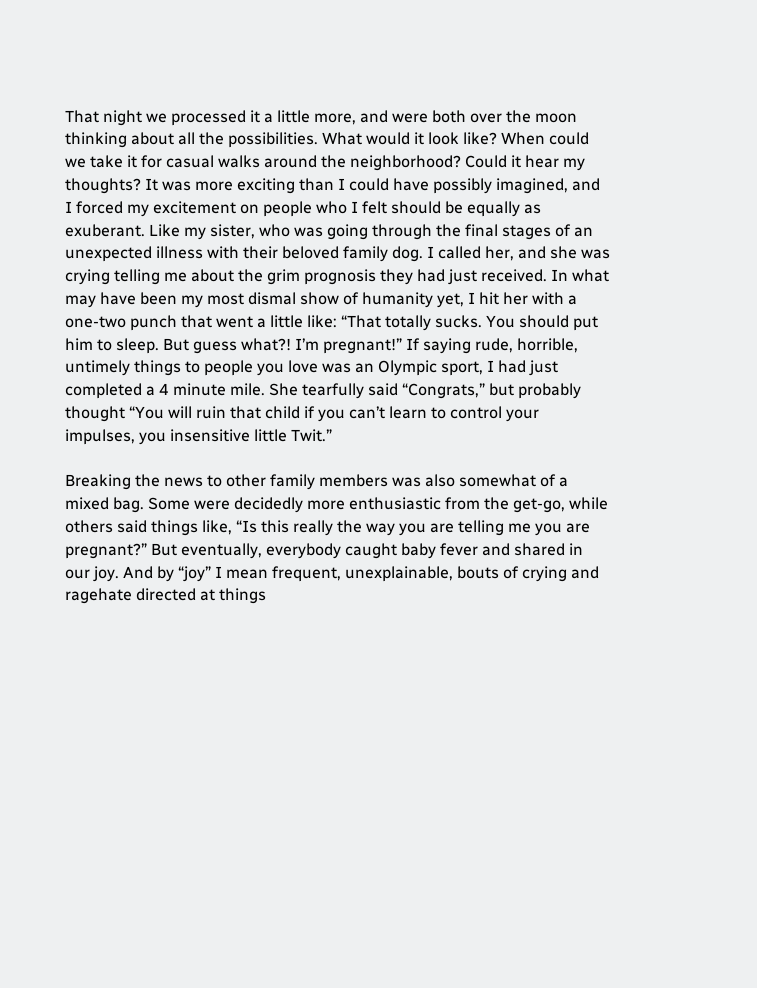That night we processed it a little more, and were both over the moon thinking about all the possibilities. What would it look like? When could we take it for casual walks around the neighborhood? Could it hear my thoughts? It was more exciting than I could have possibly imagined, and I forced my excitement on people who I felt should be equally as exuberant. Like my sister, who was going through the final stages of an unexpected illness with their beloved family dog. I called her, and she was crying telling me about the grim prognosis they had just received. In what may have been my most dismal show of humanity yet, I hit her with a one-two punch that went a little like: “That totally sucks. You should put him to sleep. But guess what?! I’m pregnant!” If saying rude, horrible, untimely things to people you love was an Olympic sport, I had just completed a 4 minute mile. She tearfully said “Congrats,” but probably thought “You will ruin that child if you can’t learn to control your impulses, you insensitive little Twit.”

Breaking the news to other family members was also somewhat of a mixed bag. Some were decidedly more enthusiastic from the get-go, while others said things like, “Is this really the way you are telling me you are pregnant?” But eventually, everybody caught baby fever and shared in our joy. And by “joy” I mean frequent, unexplainable, bouts of crying and ragehate directed at things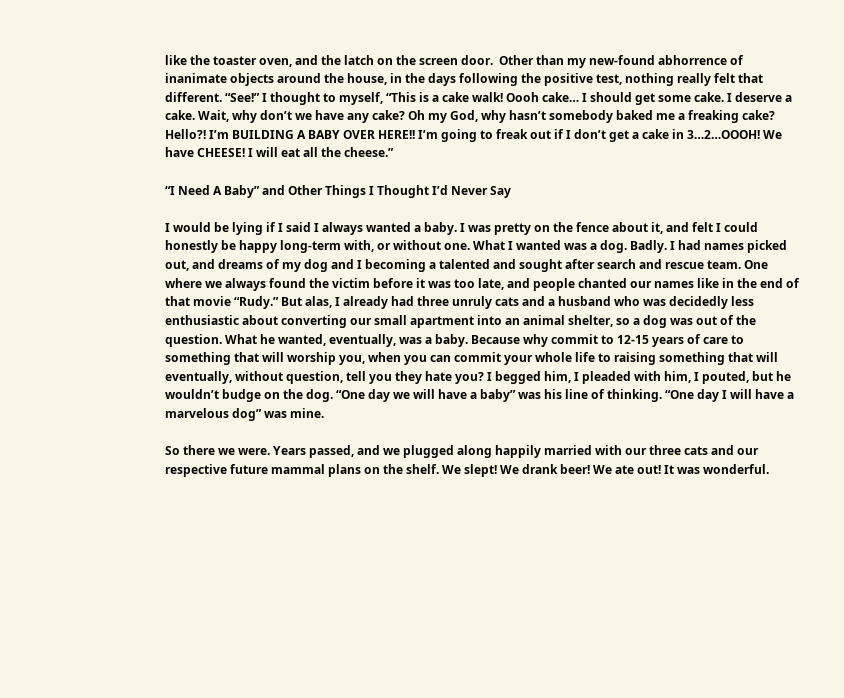like the toaster oven, and the latch on the screen door.  Other than my new-found abhorrence of inanimate objects around the house, in the days following the positive test, nothing really felt that different. “See!” I thought to myself, “This is a cake walk! Oooh cake… I should get some cake. I deserve a cake. Wait, why don’t we have any cake? Oh my God, why hasn’t somebody baked me a freaking cake? Hello?! I’m BUILDING A BABY OVER HERE!! I’m going to freak out if I don’t get a cake in 3…2…OOOH! We have CHEESE! I will eat all the cheese.”

“I Need A Baby” and Other Things I Thought I’d Never Say

I would be lying if I said I always wanted a baby. I was pretty on the fence about it, and felt I could honestly be happy long-term with, or without one. What I wanted was a dog. Badly. I had names picked out, and dreams of my dog and I becoming a talented and sought after search and rescue team. One where we always found the victim before it was too late, and people chanted our names like in the end of that movie “Rudy.” But alas, I already had three unruly cats and a husband who was decidedly less enthusiastic about converting our small apartment into an animal shelter, so a dog was out of the question. What he wanted, eventually, was a baby. Because why commit to 12-15 years of care to something that will worship you, when you can commit your whole life to raising something that will eventually, without question, tell you they hate you? I begged him, I pleaded with him, I pouted, but he wouldn’t budge on the dog. “One day we will have a baby” was his line of thinking. “One day I will have a marvelous dog” was mine.

So there we were. Years passed, and we plugged along happily married with our three cats and our respective future mammal plans on the shelf. We slept! We drank beer! We ate out! It was wonderful.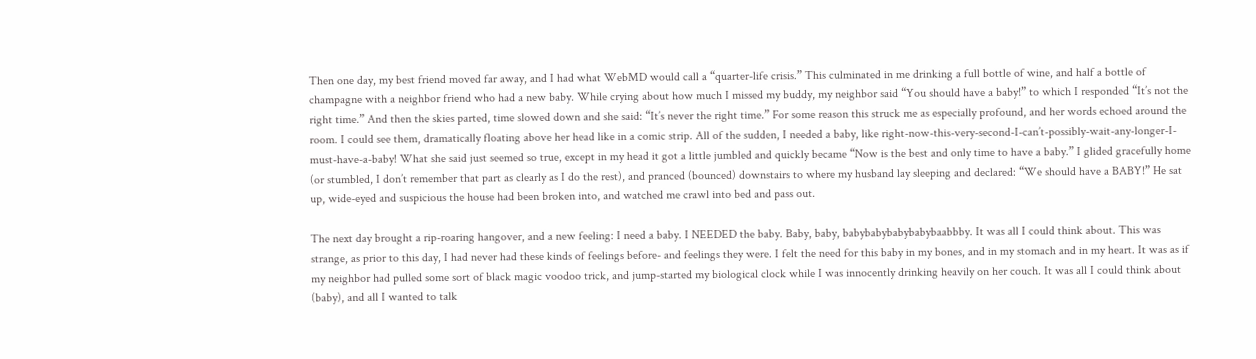Then one day, my best friend moved far away, and I had what WebMD would call a “quarter-life crisis.” This culminated in me drinking a full bottle of wine, and half a bottle of champagne with a neighbor friend who had a new baby. While crying about how much I missed my buddy, my neighbor said “You should have a baby!” to which I responded “It’s not the right time.” And then the skies parted, time slowed down and she said: “It’s never the right time.” For some reason this struck me as especially profound, and her words echoed around the room. I could see them, dramatically floating above her head like in a comic strip. All of the sudden, I needed a baby, like right-now-this-very-second-I-can’t-possibly-wait-any-longer-I-must-have-a-baby! What she said just seemed so true, except in my head it got a little jumbled and quickly became “Now is the best and only time to have a baby.” I glided gracefully home (or stumbled, I don’t remember that part as clearly as I do the rest), and pranced (bounced) downstairs to where my husband lay sleeping and declared: “We should have a BABY!” He sat up, wide-eyed and suspicious the house had been broken into, and watched me crawl into bed and pass out.

The next day brought a rip-roaring hangover, and a new feeling: I need a baby. I NEEDED the baby. Baby, baby, babybabybabybabybaabbby. It was all I could think about. This was strange, as prior to this day, I had never had these kinds of feelings before- and feelings they were. I felt the need for this baby in my bones, and in my stomach and in my heart. It was as if my neighbor had pulled some sort of black magic voodoo trick, and jump-started my biological clock while I was innocently drinking heavily on her couch. It was all I could think about (baby), and all I wanted to talk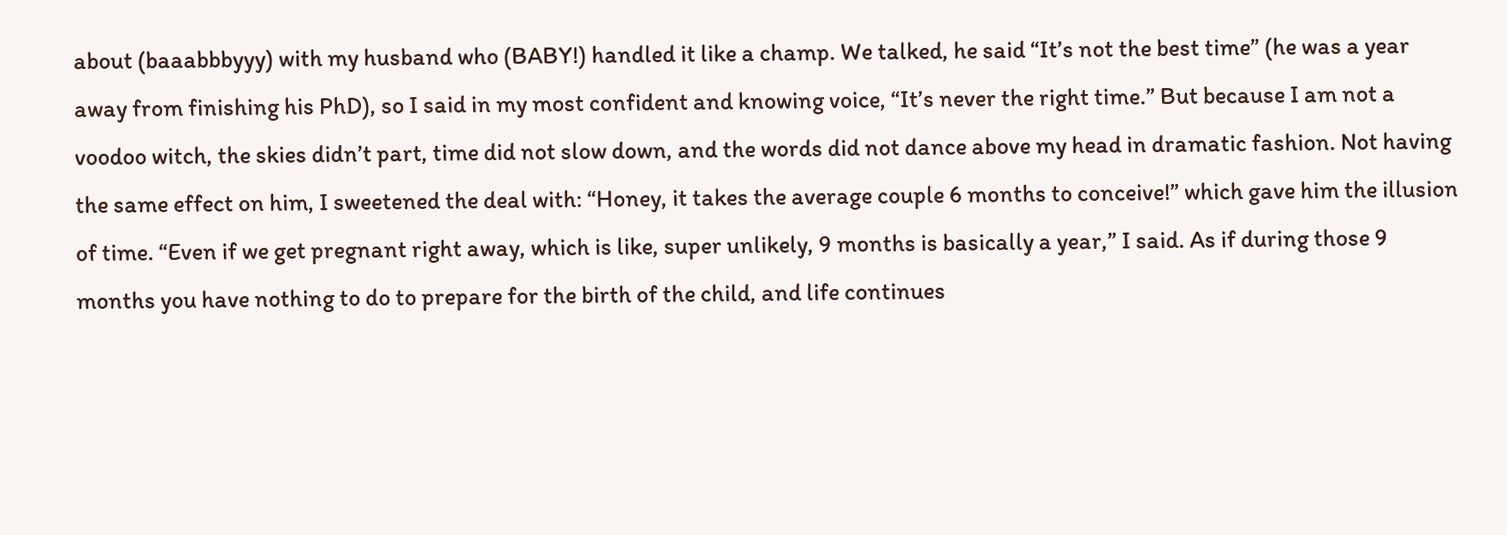about (baaabbbyyy) with my husband who (BABY!) handled it like a champ. We talked, he said “It’s not the best time” (he was a year away from finishing his PhD), so I said in my most confident and knowing voice, “It’s never the right time.” But because I am not a voodoo witch, the skies didn’t part, time did not slow down, and the words did not dance above my head in dramatic fashion. Not having the same effect on him, I sweetened the deal with: “Honey, it takes the average couple 6 months to conceive!” which gave him the illusion of time. “Even if we get pregnant right away, which is like, super unlikely, 9 months is basically a year,” I said. As if during those 9 months you have nothing to do to prepare for the birth of the child, and life continues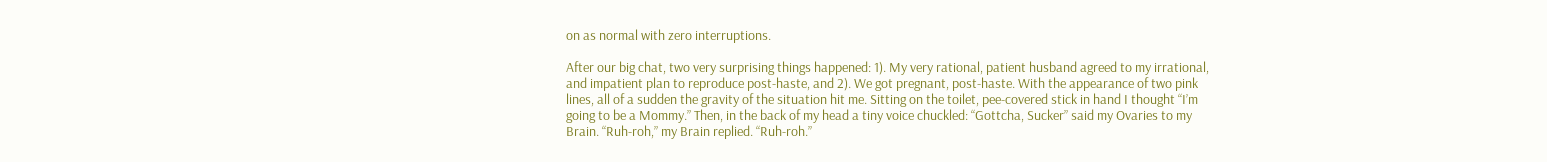on as normal with zero interruptions.

After our big chat, two very surprising things happened: 1). My very rational, patient husband agreed to my irrational, and impatient plan to reproduce post-haste, and 2). We got pregnant, post-haste. With the appearance of two pink lines, all of a sudden the gravity of the situation hit me. Sitting on the toilet, pee-covered stick in hand I thought “I’m going to be a Mommy.” Then, in the back of my head a tiny voice chuckled: “Gottcha, Sucker” said my Ovaries to my Brain. “Ruh-roh,” my Brain replied. “Ruh-roh.”